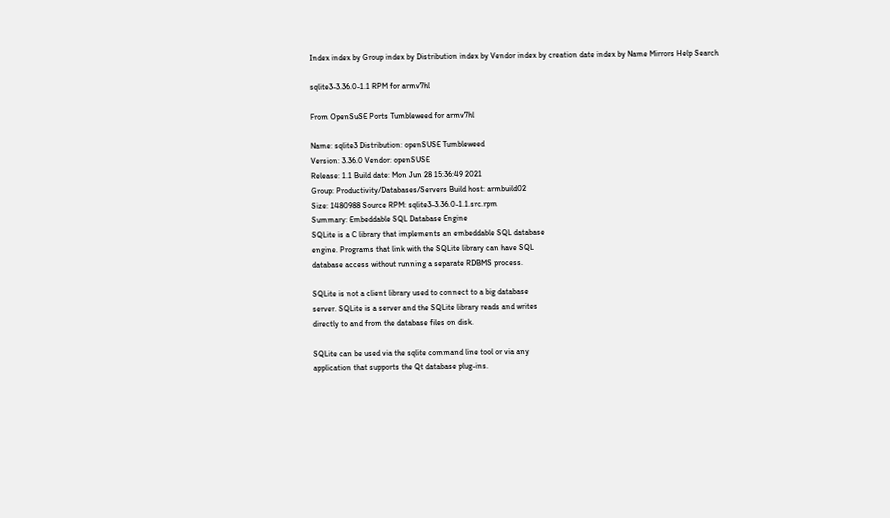Index index by Group index by Distribution index by Vendor index by creation date index by Name Mirrors Help Search

sqlite3-3.36.0-1.1 RPM for armv7hl

From OpenSuSE Ports Tumbleweed for armv7hl

Name: sqlite3 Distribution: openSUSE Tumbleweed
Version: 3.36.0 Vendor: openSUSE
Release: 1.1 Build date: Mon Jun 28 15:36:49 2021
Group: Productivity/Databases/Servers Build host: armbuild02
Size: 1480988 Source RPM: sqlite3-3.36.0-1.1.src.rpm
Summary: Embeddable SQL Database Engine
SQLite is a C library that implements an embeddable SQL database
engine. Programs that link with the SQLite library can have SQL
database access without running a separate RDBMS process.

SQLite is not a client library used to connect to a big database
server. SQLite is a server and the SQLite library reads and writes
directly to and from the database files on disk.

SQLite can be used via the sqlite command line tool or via any
application that supports the Qt database plug-ins.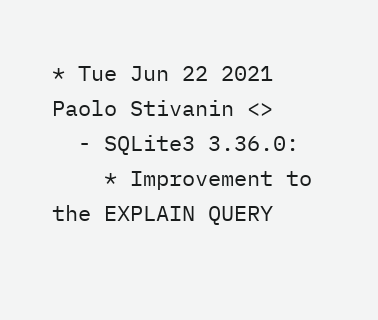* Tue Jun 22 2021 Paolo Stivanin <>
  - SQLite3 3.36.0:
    * Improvement to the EXPLAIN QUERY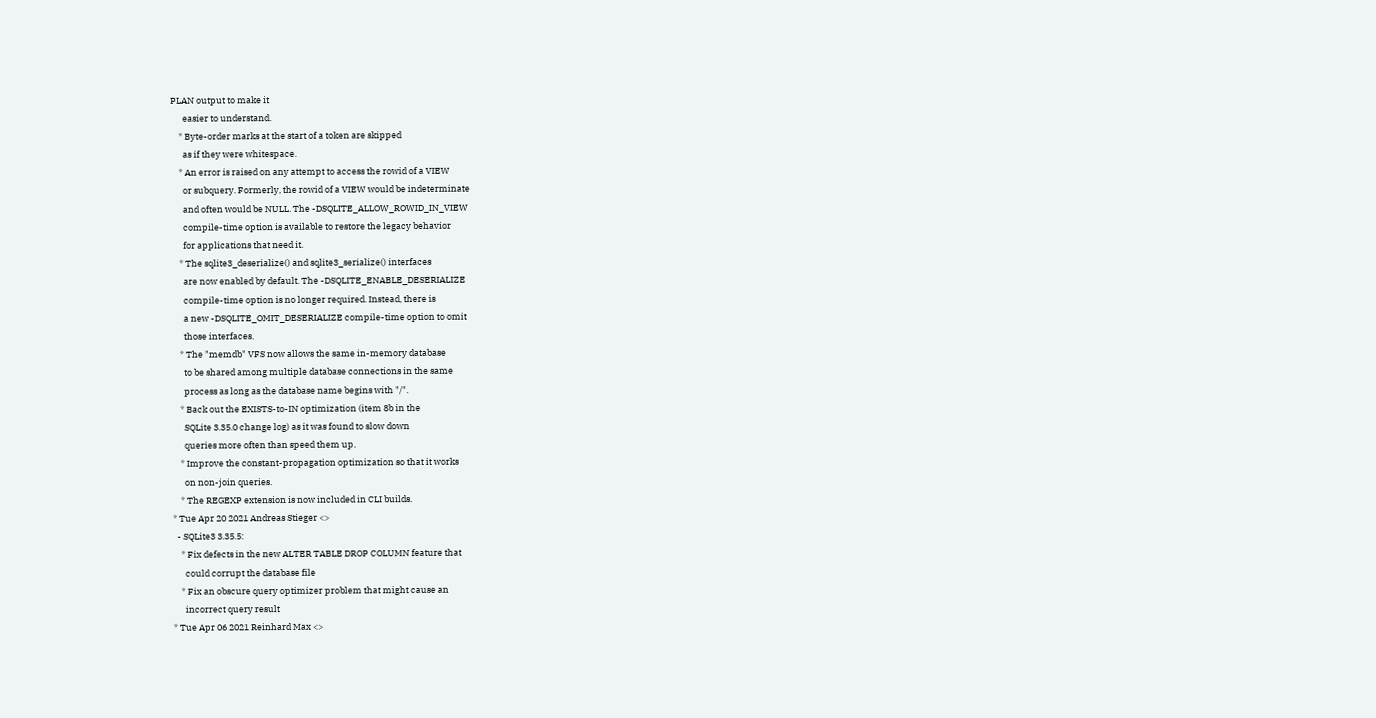PLAN output to make it
      easier to understand.
    * Byte-order marks at the start of a token are skipped
      as if they were whitespace.
    * An error is raised on any attempt to access the rowid of a VIEW
      or subquery. Formerly, the rowid of a VIEW would be indeterminate
      and often would be NULL. The -DSQLITE_ALLOW_ROWID_IN_VIEW
      compile-time option is available to restore the legacy behavior
      for applications that need it.
    * The sqlite3_deserialize() and sqlite3_serialize() interfaces
      are now enabled by default. The -DSQLITE_ENABLE_DESERIALIZE
      compile-time option is no longer required. Instead, there is
      a new -DSQLITE_OMIT_DESERIALIZE compile-time option to omit
      those interfaces.
    * The "memdb" VFS now allows the same in-memory database
      to be shared among multiple database connections in the same
      process as long as the database name begins with "/".
    * Back out the EXISTS-to-IN optimization (item 8b in the
      SQLite 3.35.0 change log) as it was found to slow down
      queries more often than speed them up.
    * Improve the constant-propagation optimization so that it works
      on non-join queries.
    * The REGEXP extension is now included in CLI builds.
* Tue Apr 20 2021 Andreas Stieger <>
  - SQLite3 3.35.5:
    * Fix defects in the new ALTER TABLE DROP COLUMN feature that
      could corrupt the database file
    * Fix an obscure query optimizer problem that might cause an
      incorrect query result
* Tue Apr 06 2021 Reinhard Max <>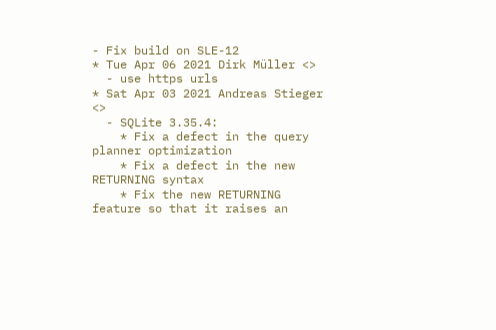- Fix build on SLE-12
* Tue Apr 06 2021 Dirk Müller <>
  - use https urls
* Sat Apr 03 2021 Andreas Stieger <>
  - SQLite 3.35.4:
    * Fix a defect in the query planner optimization
    * Fix a defect in the new RETURNING syntax
    * Fix the new RETURNING feature so that it raises an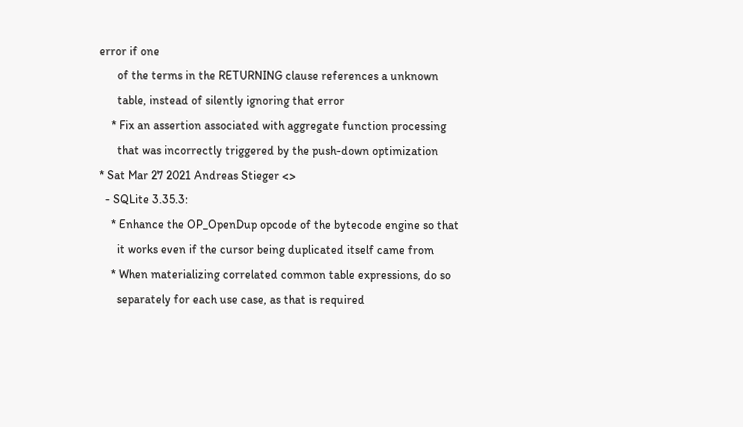error if one
      of the terms in the RETURNING clause references a unknown
      table, instead of silently ignoring that error
    * Fix an assertion associated with aggregate function processing
      that was incorrectly triggered by the push-down optimization
* Sat Mar 27 2021 Andreas Stieger <>
  - SQLite 3.35.3:
    * Enhance the OP_OpenDup opcode of the bytecode engine so that
      it works even if the cursor being duplicated itself came from
    * When materializing correlated common table expressions, do so
      separately for each use case, as that is required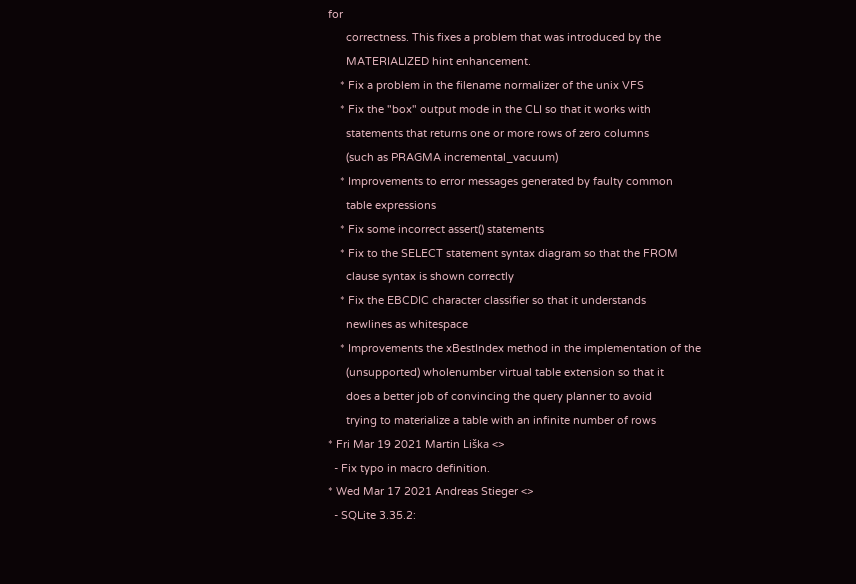for
      correctness. This fixes a problem that was introduced by the
      MATERIALIZED hint enhancement.
    * Fix a problem in the filename normalizer of the unix VFS
    * Fix the "box" output mode in the CLI so that it works with
      statements that returns one or more rows of zero columns
      (such as PRAGMA incremental_vacuum)
    * Improvements to error messages generated by faulty common
      table expressions
    * Fix some incorrect assert() statements
    * Fix to the SELECT statement syntax diagram so that the FROM
      clause syntax is shown correctly
    * Fix the EBCDIC character classifier so that it understands
      newlines as whitespace
    * Improvements the xBestIndex method in the implementation of the
      (unsupported) wholenumber virtual table extension so that it
      does a better job of convincing the query planner to avoid
      trying to materialize a table with an infinite number of rows
* Fri Mar 19 2021 Martin Liška <>
  - Fix typo in macro definition.
* Wed Mar 17 2021 Andreas Stieger <>
  - SQLite 3.35.2: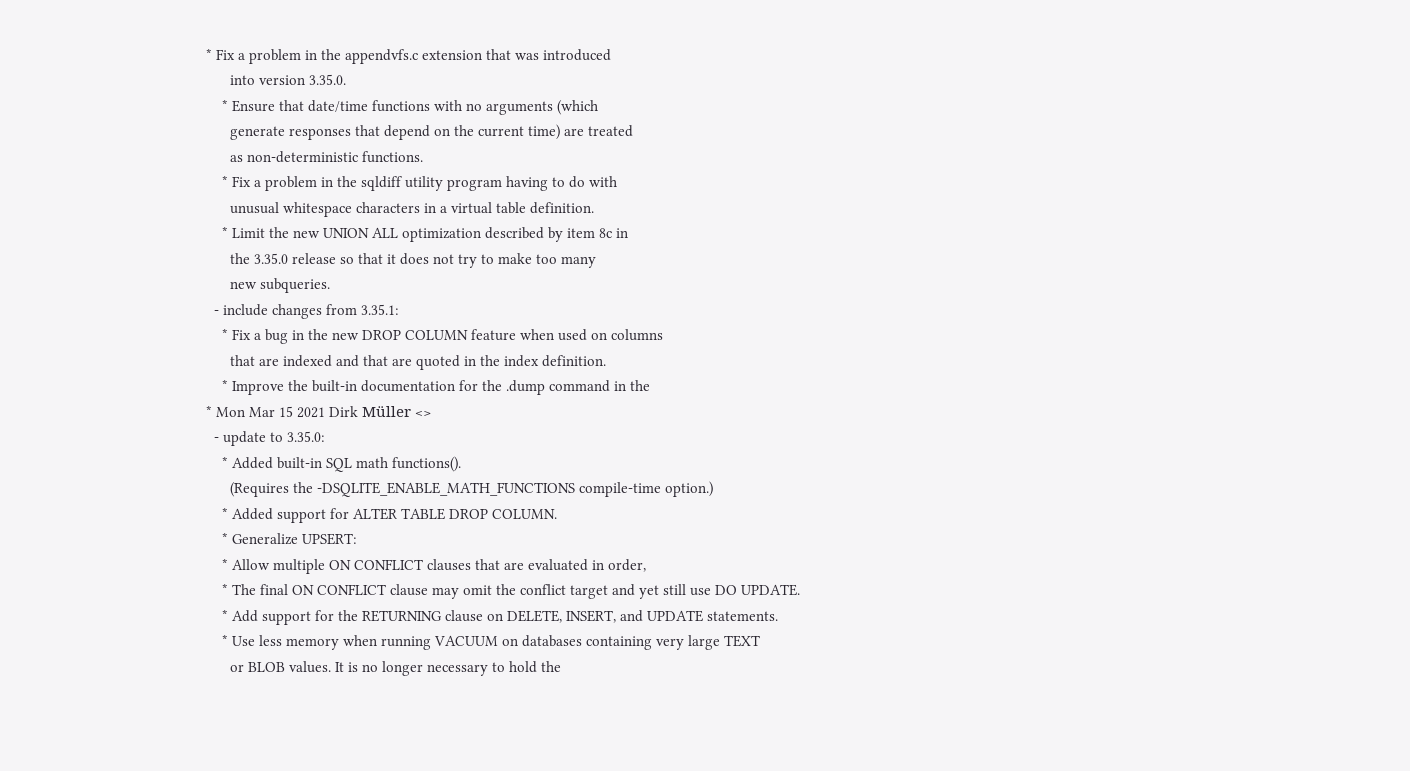* Fix a problem in the appendvfs.c extension that was introduced
      into version 3.35.0.
    * Ensure that date/time functions with no arguments (which
      generate responses that depend on the current time) are treated
      as non-deterministic functions.
    * Fix a problem in the sqldiff utility program having to do with
      unusual whitespace characters in a virtual table definition.
    * Limit the new UNION ALL optimization described by item 8c in
      the 3.35.0 release so that it does not try to make too many
      new subqueries.
  - include changes from 3.35.1:
    * Fix a bug in the new DROP COLUMN feature when used on columns
      that are indexed and that are quoted in the index definition.
    * Improve the built-in documentation for the .dump command in the
* Mon Mar 15 2021 Dirk Müller <>
  - update to 3.35.0:
    * Added built-in SQL math functions().
      (Requires the -DSQLITE_ENABLE_MATH_FUNCTIONS compile-time option.)
    * Added support for ALTER TABLE DROP COLUMN.
    * Generalize UPSERT:
    * Allow multiple ON CONFLICT clauses that are evaluated in order,
    * The final ON CONFLICT clause may omit the conflict target and yet still use DO UPDATE.
    * Add support for the RETURNING clause on DELETE, INSERT, and UPDATE statements.
    * Use less memory when running VACUUM on databases containing very large TEXT
      or BLOB values. It is no longer necessary to hold the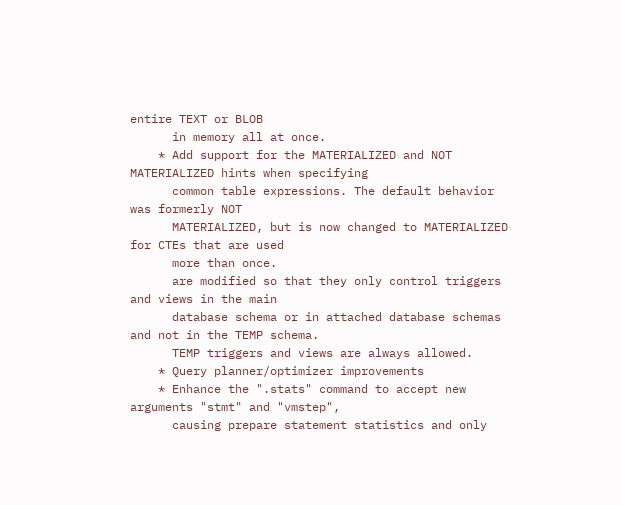entire TEXT or BLOB
      in memory all at once.
    * Add support for the MATERIALIZED and NOT MATERIALIZED hints when specifying
      common table expressions. The default behavior was formerly NOT
      MATERIALIZED, but is now changed to MATERIALIZED for CTEs that are used
      more than once.
      are modified so that they only control triggers and views in the main
      database schema or in attached database schemas and not in the TEMP schema.
      TEMP triggers and views are always allowed.
    * Query planner/optimizer improvements
    * Enhance the ".stats" command to accept new arguments "stmt" and "vmstep",
      causing prepare statement statistics and only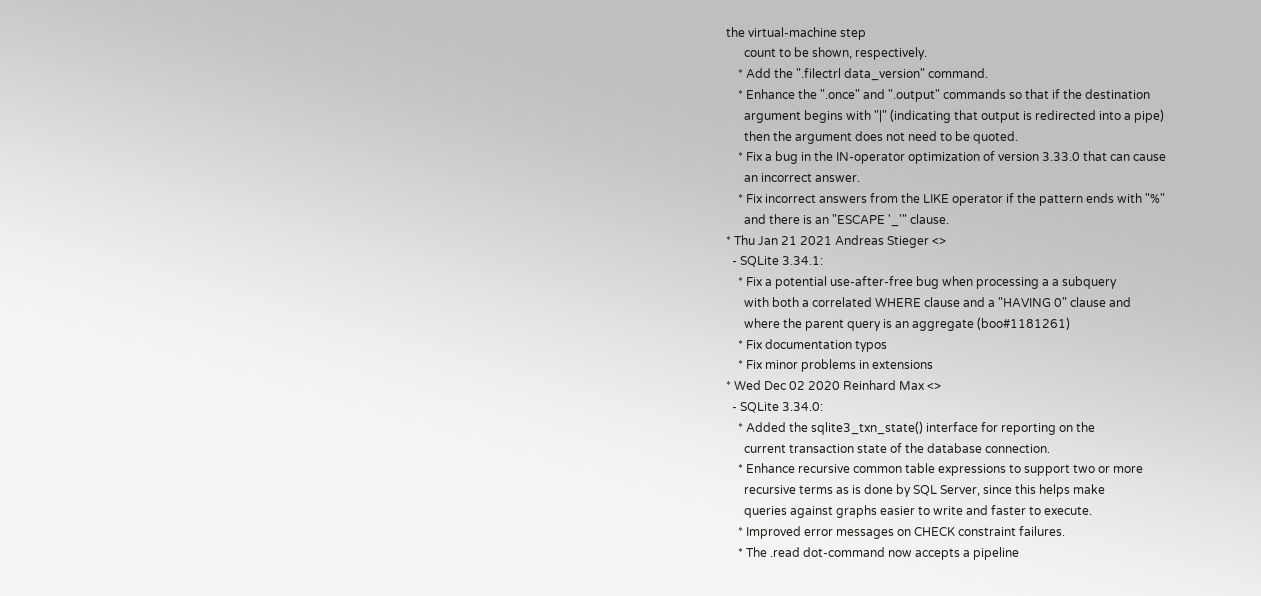the virtual-machine step
      count to be shown, respectively.
    * Add the ".filectrl data_version" command.
    * Enhance the ".once" and ".output" commands so that if the destination
      argument begins with "|" (indicating that output is redirected into a pipe)
      then the argument does not need to be quoted.
    * Fix a bug in the IN-operator optimization of version 3.33.0 that can cause
      an incorrect answer.
    * Fix incorrect answers from the LIKE operator if the pattern ends with "%"
      and there is an "ESCAPE '_'" clause.
* Thu Jan 21 2021 Andreas Stieger <>
  - SQLite 3.34.1:
    * Fix a potential use-after-free bug when processing a a subquery
      with both a correlated WHERE clause and a "HAVING 0" clause and
      where the parent query is an aggregate (boo#1181261)
    * Fix documentation typos
    * Fix minor problems in extensions
* Wed Dec 02 2020 Reinhard Max <>
  - SQLite 3.34.0:
    * Added the sqlite3_txn_state() interface for reporting on the
      current transaction state of the database connection.
    * Enhance recursive common table expressions to support two or more
      recursive terms as is done by SQL Server, since this helps make
      queries against graphs easier to write and faster to execute.
    * Improved error messages on CHECK constraint failures.
    * The .read dot-command now accepts a pipeline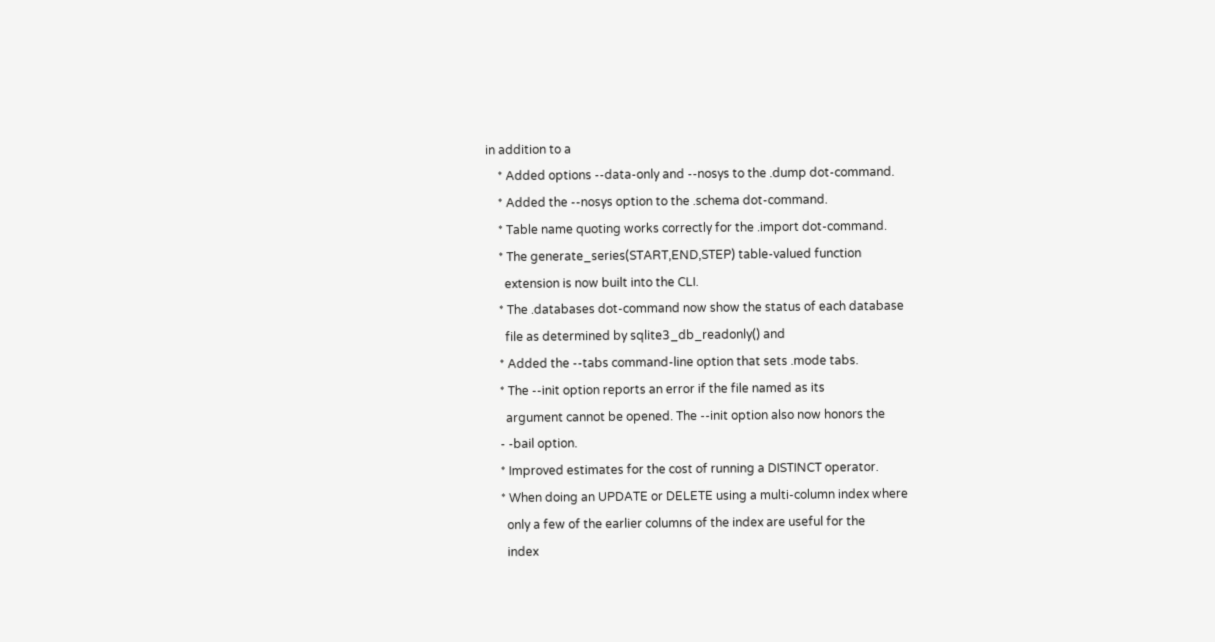in addition to a
    * Added options --data-only and --nosys to the .dump dot-command.
    * Added the --nosys option to the .schema dot-command.
    * Table name quoting works correctly for the .import dot-command.
    * The generate_series(START,END,STEP) table-valued function
      extension is now built into the CLI.
    * The .databases dot-command now show the status of each database
      file as determined by sqlite3_db_readonly() and
    * Added the --tabs command-line option that sets .mode tabs.
    * The --init option reports an error if the file named as its
      argument cannot be opened. The --init option also now honors the
    - -bail option.
    * Improved estimates for the cost of running a DISTINCT operator.
    * When doing an UPDATE or DELETE using a multi-column index where
      only a few of the earlier columns of the index are useful for the
      index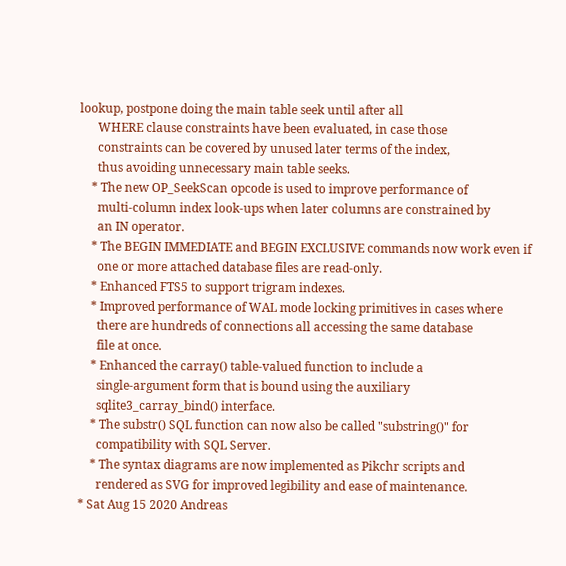lookup, postpone doing the main table seek until after all
      WHERE clause constraints have been evaluated, in case those
      constraints can be covered by unused later terms of the index,
      thus avoiding unnecessary main table seeks.
    * The new OP_SeekScan opcode is used to improve performance of
      multi-column index look-ups when later columns are constrained by
      an IN operator.
    * The BEGIN IMMEDIATE and BEGIN EXCLUSIVE commands now work even if
      one or more attached database files are read-only.
    * Enhanced FTS5 to support trigram indexes.
    * Improved performance of WAL mode locking primitives in cases where
      there are hundreds of connections all accessing the same database
      file at once.
    * Enhanced the carray() table-valued function to include a
      single-argument form that is bound using the auxiliary
      sqlite3_carray_bind() interface.
    * The substr() SQL function can now also be called "substring()" for
      compatibility with SQL Server.
    * The syntax diagrams are now implemented as Pikchr scripts and
      rendered as SVG for improved legibility and ease of maintenance.
* Sat Aug 15 2020 Andreas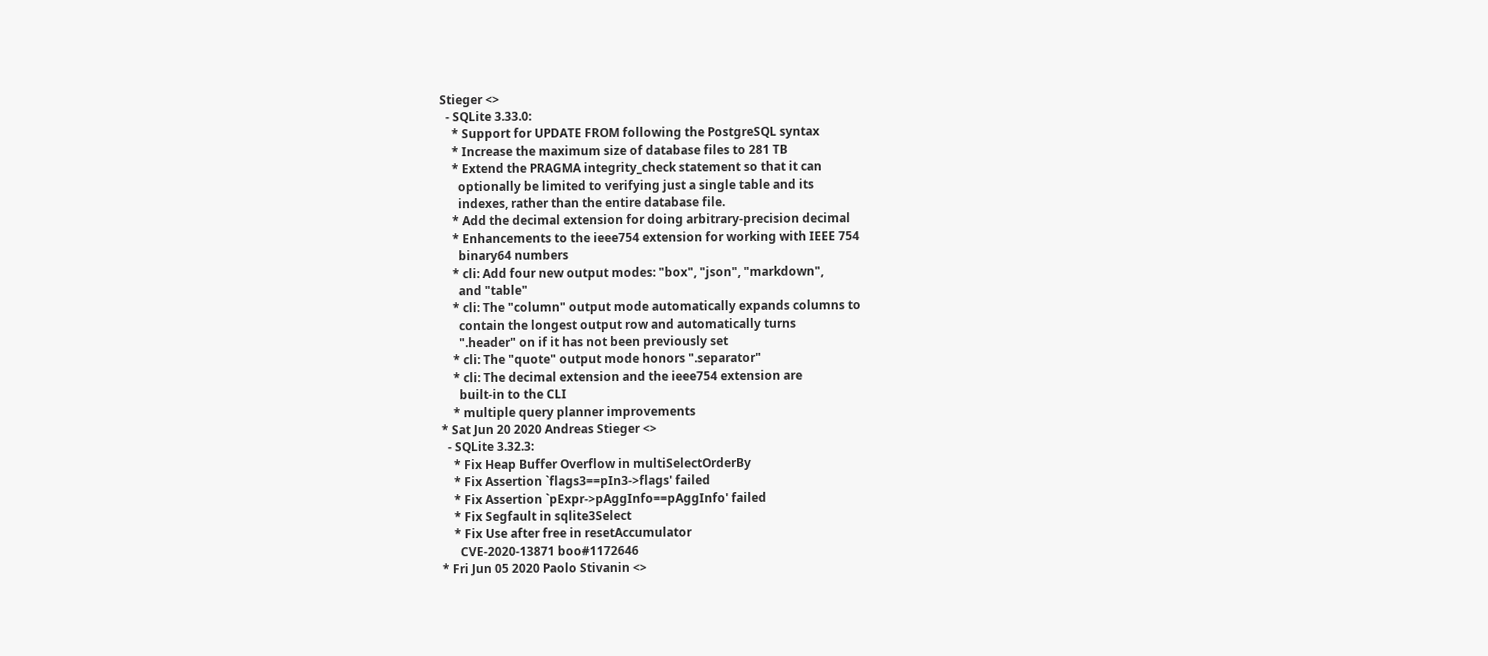Stieger <>
  - SQLite 3.33.0:
    * Support for UPDATE FROM following the PostgreSQL syntax
    * Increase the maximum size of database files to 281 TB
    * Extend the PRAGMA integrity_check statement so that it can
      optionally be limited to verifying just a single table and its
      indexes, rather than the entire database file.
    * Add the decimal extension for doing arbitrary-precision decimal
    * Enhancements to the ieee754 extension for working with IEEE 754
      binary64 numbers
    * cli: Add four new output modes: "box", "json", "markdown",
      and "table"
    * cli: The "column" output mode automatically expands columns to
      contain the longest output row and automatically turns
      ".header" on if it has not been previously set
    * cli: The "quote" output mode honors ".separator"
    * cli: The decimal extension and the ieee754 extension are
      built-in to the CLI
    * multiple query planner improvements
* Sat Jun 20 2020 Andreas Stieger <>
  - SQLite 3.32.3:
    * Fix Heap Buffer Overflow in multiSelectOrderBy
    * Fix Assertion `flags3==pIn3->flags' failed
    * Fix Assertion `pExpr->pAggInfo==pAggInfo' failed
    * Fix Segfault in sqlite3Select
    * Fix Use after free in resetAccumulator
      CVE-2020-13871 boo#1172646
* Fri Jun 05 2020 Paolo Stivanin <>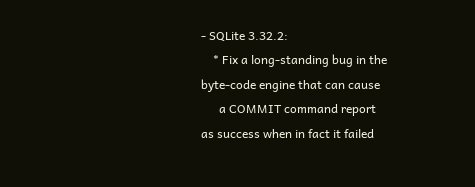- SQLite 3.32.2:
    * Fix a long-standing bug in the byte-code engine that can cause
      a COMMIT command report as success when in fact it failed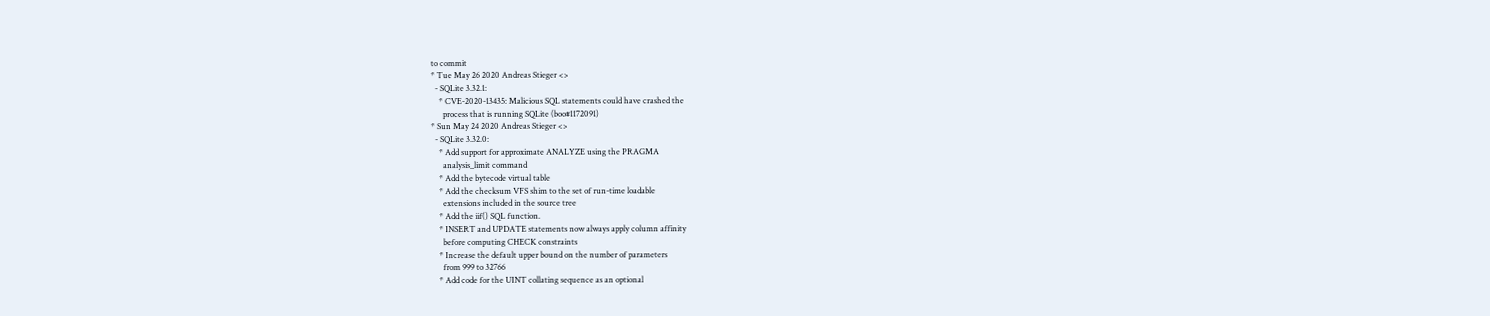to commit
* Tue May 26 2020 Andreas Stieger <>
  - SQLite 3.32.1:
    * CVE-2020-13435: Malicious SQL statements could have crashed the
      process that is running SQLite (boo#1172091)
* Sun May 24 2020 Andreas Stieger <>
  - SQLite 3.32.0:
    * Add support for approximate ANALYZE using the PRAGMA
      analysis_limit command
    * Add the bytecode virtual table
    * Add the checksum VFS shim to the set of run-time loadable
      extensions included in the source tree
    * Add the iif() SQL function.
    * INSERT and UPDATE statements now always apply column affinity
      before computing CHECK constraints
    * Increase the default upper bound on the number of parameters
      from 999 to 32766
    * Add code for the UINT collating sequence as an optional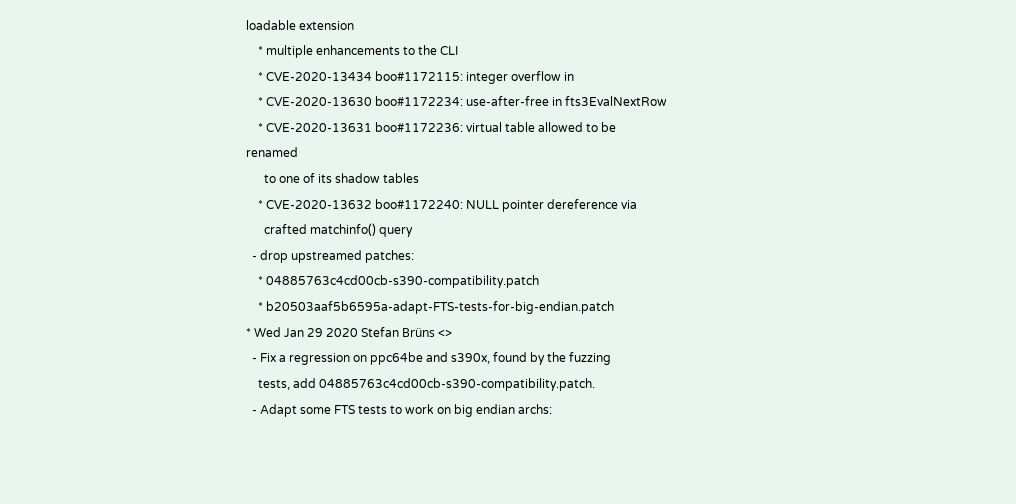loadable extension
    * multiple enhancements to the CLI
    * CVE-2020-13434 boo#1172115: integer overflow in
    * CVE-2020-13630 boo#1172234: use-after-free in fts3EvalNextRow
    * CVE-2020-13631 boo#1172236: virtual table allowed to be renamed
      to one of its shadow tables
    * CVE-2020-13632 boo#1172240: NULL pointer dereference via
      crafted matchinfo() query
  - drop upstreamed patches:
    * 04885763c4cd00cb-s390-compatibility.patch
    * b20503aaf5b6595a-adapt-FTS-tests-for-big-endian.patch
* Wed Jan 29 2020 Stefan Brüns <>
  - Fix a regression on ppc64be and s390x, found by the fuzzing
    tests, add 04885763c4cd00cb-s390-compatibility.patch.
  - Adapt some FTS tests to work on big endian archs: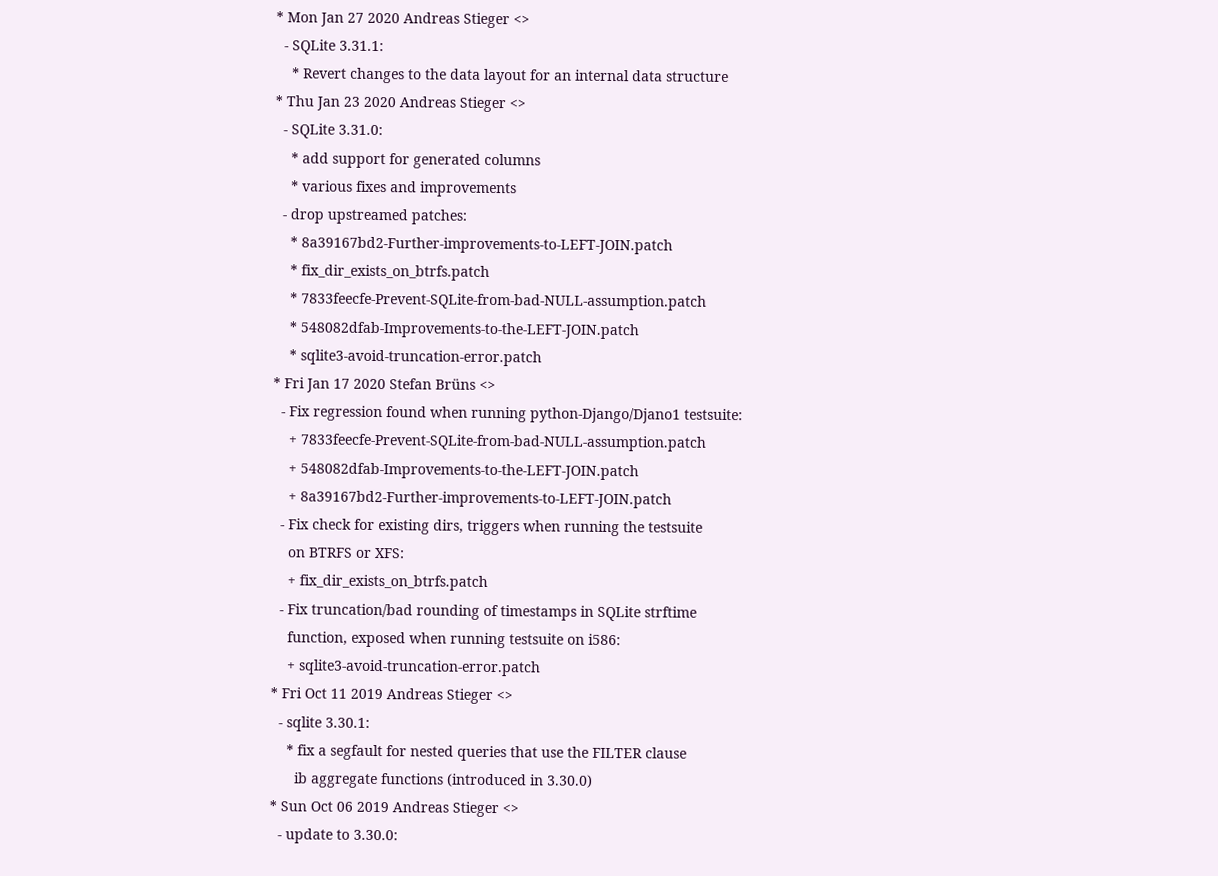* Mon Jan 27 2020 Andreas Stieger <>
  - SQLite 3.31.1:
    * Revert changes to the data layout for an internal data structure
* Thu Jan 23 2020 Andreas Stieger <>
  - SQLite 3.31.0:
    * add support for generated columns
    * various fixes and improvements
  - drop upstreamed patches:
    * 8a39167bd2-Further-improvements-to-LEFT-JOIN.patch
    * fix_dir_exists_on_btrfs.patch
    * 7833feecfe-Prevent-SQLite-from-bad-NULL-assumption.patch
    * 548082dfab-Improvements-to-the-LEFT-JOIN.patch
    * sqlite3-avoid-truncation-error.patch
* Fri Jan 17 2020 Stefan Brüns <>
  - Fix regression found when running python-Django/Djano1 testsuite:
    + 7833feecfe-Prevent-SQLite-from-bad-NULL-assumption.patch
    + 548082dfab-Improvements-to-the-LEFT-JOIN.patch
    + 8a39167bd2-Further-improvements-to-LEFT-JOIN.patch
  - Fix check for existing dirs, triggers when running the testsuite
    on BTRFS or XFS:
    + fix_dir_exists_on_btrfs.patch
  - Fix truncation/bad rounding of timestamps in SQLite strftime
    function, exposed when running testsuite on i586:
    + sqlite3-avoid-truncation-error.patch
* Fri Oct 11 2019 Andreas Stieger <>
  - sqlite 3.30.1:
    * fix a segfault for nested queries that use the FILTER clause
      ib aggregate functions (introduced in 3.30.0)
* Sun Oct 06 2019 Andreas Stieger <>
  - update to 3.30.0: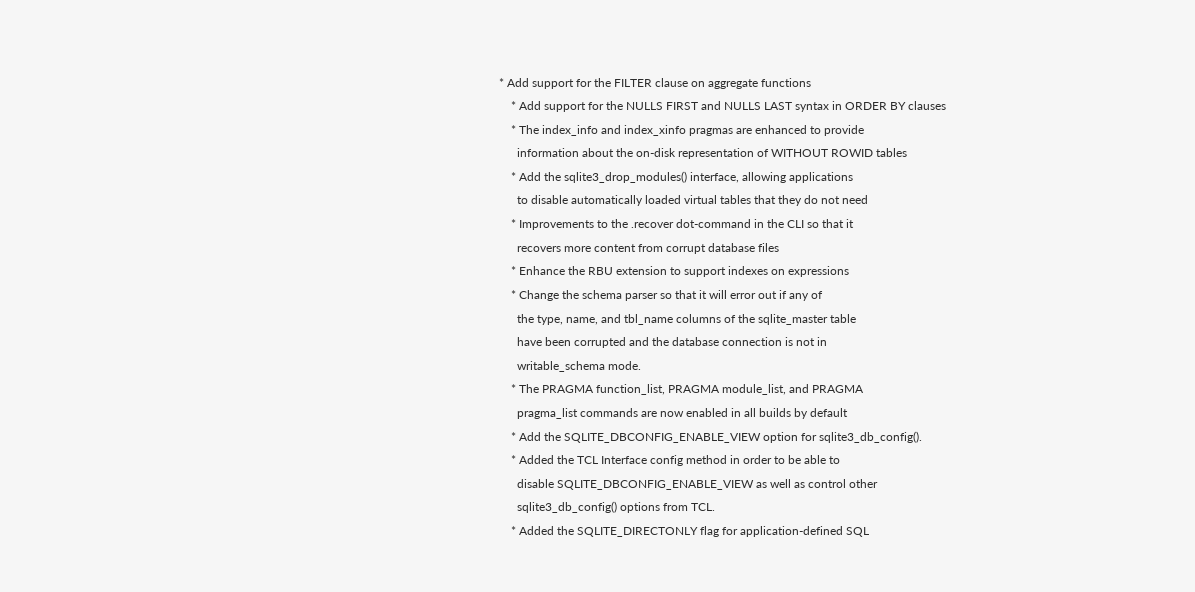* Add support for the FILTER clause on aggregate functions
    * Add support for the NULLS FIRST and NULLS LAST syntax in ORDER BY clauses
    * The index_info and index_xinfo pragmas are enhanced to provide
      information about the on-disk representation of WITHOUT ROWID tables
    * Add the sqlite3_drop_modules() interface, allowing applications
      to disable automatically loaded virtual tables that they do not need
    * Improvements to the .recover dot-command in the CLI so that it
      recovers more content from corrupt database files
    * Enhance the RBU extension to support indexes on expressions
    * Change the schema parser so that it will error out if any of
      the type, name, and tbl_name columns of the sqlite_master table
      have been corrupted and the database connection is not in
      writable_schema mode.
    * The PRAGMA function_list, PRAGMA module_list, and PRAGMA
      pragma_list commands are now enabled in all builds by default
    * Add the SQLITE_DBCONFIG_ENABLE_VIEW option for sqlite3_db_config().
    * Added the TCL Interface config method in order to be able to
      disable SQLITE_DBCONFIG_ENABLE_VIEW as well as control other
      sqlite3_db_config() options from TCL.
    * Added the SQLITE_DIRECTONLY flag for application-defined SQL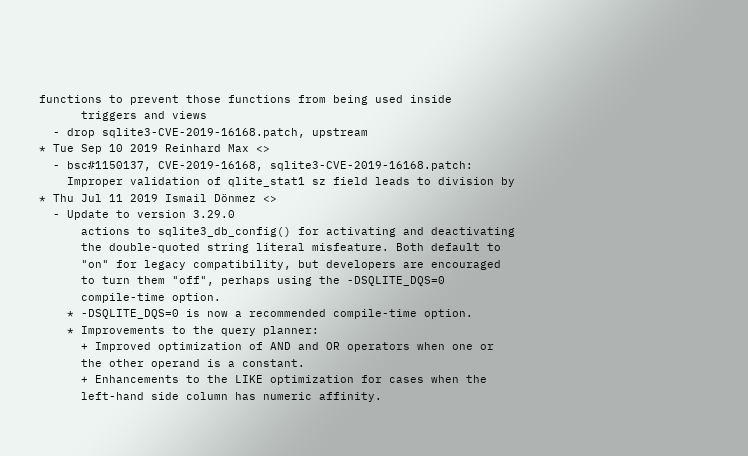functions to prevent those functions from being used inside
      triggers and views
  - drop sqlite3-CVE-2019-16168.patch, upstream
* Tue Sep 10 2019 Reinhard Max <>
  - bsc#1150137, CVE-2019-16168, sqlite3-CVE-2019-16168.patch:
    Improper validation of qlite_stat1 sz field leads to division by
* Thu Jul 11 2019 Ismail Dönmez <>
  - Update to version 3.29.0
      actions to sqlite3_db_config() for activating and deactivating
      the double-quoted string literal misfeature. Both default to
      "on" for legacy compatibility, but developers are encouraged
      to turn them "off", perhaps using the -DSQLITE_DQS=0
      compile-time option.
    * -DSQLITE_DQS=0 is now a recommended compile-time option.
    * Improvements to the query planner:
      + Improved optimization of AND and OR operators when one or
      the other operand is a constant.
      + Enhancements to the LIKE optimization for cases when the
      left-hand side column has numeric affinity.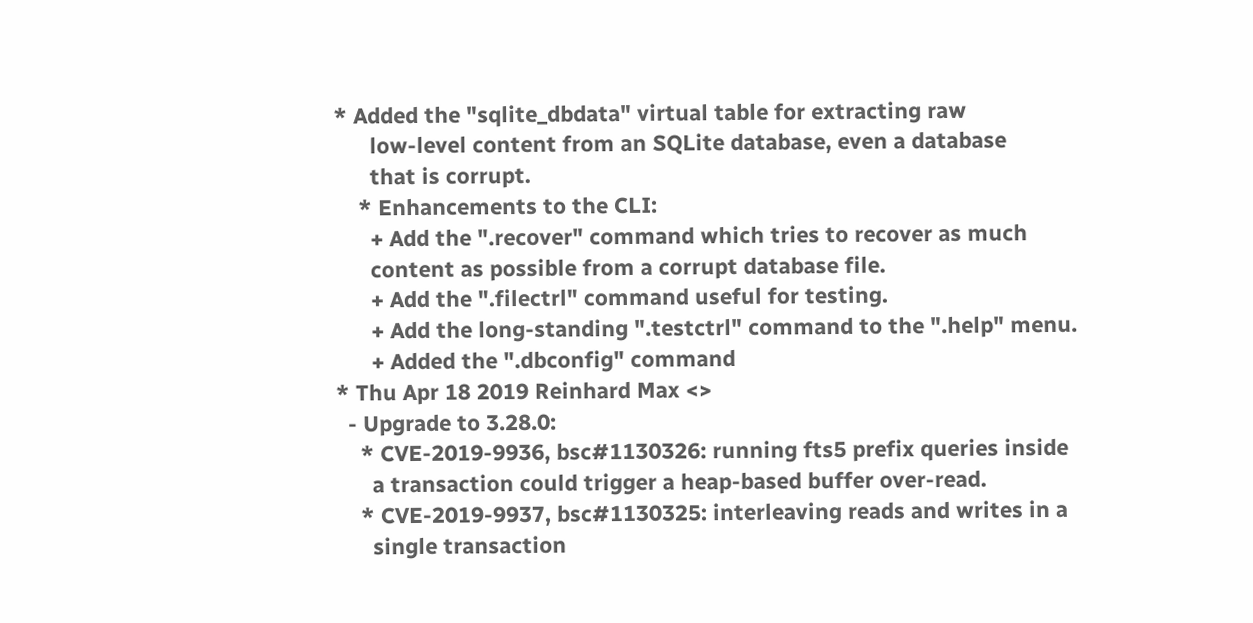* Added the "sqlite_dbdata" virtual table for extracting raw
      low-level content from an SQLite database, even a database
      that is corrupt.
    * Enhancements to the CLI:
      + Add the ".recover" command which tries to recover as much
      content as possible from a corrupt database file.
      + Add the ".filectrl" command useful for testing.
      + Add the long-standing ".testctrl" command to the ".help" menu.
      + Added the ".dbconfig" command
* Thu Apr 18 2019 Reinhard Max <>
  - Upgrade to 3.28.0:
    * CVE-2019-9936, bsc#1130326: running fts5 prefix queries inside
      a transaction could trigger a heap-based buffer over-read.
    * CVE-2019-9937, bsc#1130325: interleaving reads and writes in a
      single transaction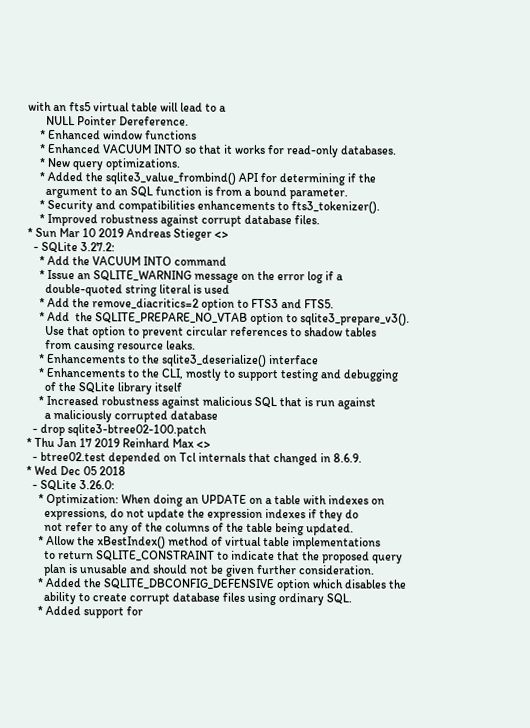with an fts5 virtual table will lead to a
      NULL Pointer Dereference.
    * Enhanced window functions
    * Enhanced VACUUM INTO so that it works for read-only databases.
    * New query optimizations.
    * Added the sqlite3_value_frombind() API for determining if the
      argument to an SQL function is from a bound parameter.
    * Security and compatibilities enhancements to fts3_tokenizer().
    * Improved robustness against corrupt database files.
* Sun Mar 10 2019 Andreas Stieger <>
  - SQLite 3.27.2:
    * Add the VACUUM INTO command
    * Issue an SQLITE_WARNING message on the error log if a
      double-quoted string literal is used
    * Add the remove_diacritics=2 option to FTS3 and FTS5.
    * Add  the SQLITE_PREPARE_NO_VTAB option to sqlite3_prepare_v3().
      Use that option to prevent circular references to shadow tables
      from causing resource leaks.
    * Enhancements to the sqlite3_deserialize() interface
    * Enhancements to the CLI, mostly to support testing and debugging
      of the SQLite library itself
    * Increased robustness against malicious SQL that is run against
      a maliciously corrupted database
  - drop sqlite3-btree02-100.patch
* Thu Jan 17 2019 Reinhard Max <>
  - btree02.test depended on Tcl internals that changed in 8.6.9.
* Wed Dec 05 2018
  - SQLite 3.26.0:
    * Optimization: When doing an UPDATE on a table with indexes on
      expressions, do not update the expression indexes if they do
      not refer to any of the columns of the table being updated.
    * Allow the xBestIndex() method of virtual table implementations
      to return SQLITE_CONSTRAINT to indicate that the proposed query
      plan is unusable and should not be given further consideration.
    * Added the SQLITE_DBCONFIG_DEFENSIVE option which disables the
      ability to create corrupt database files using ordinary SQL.
    * Added support for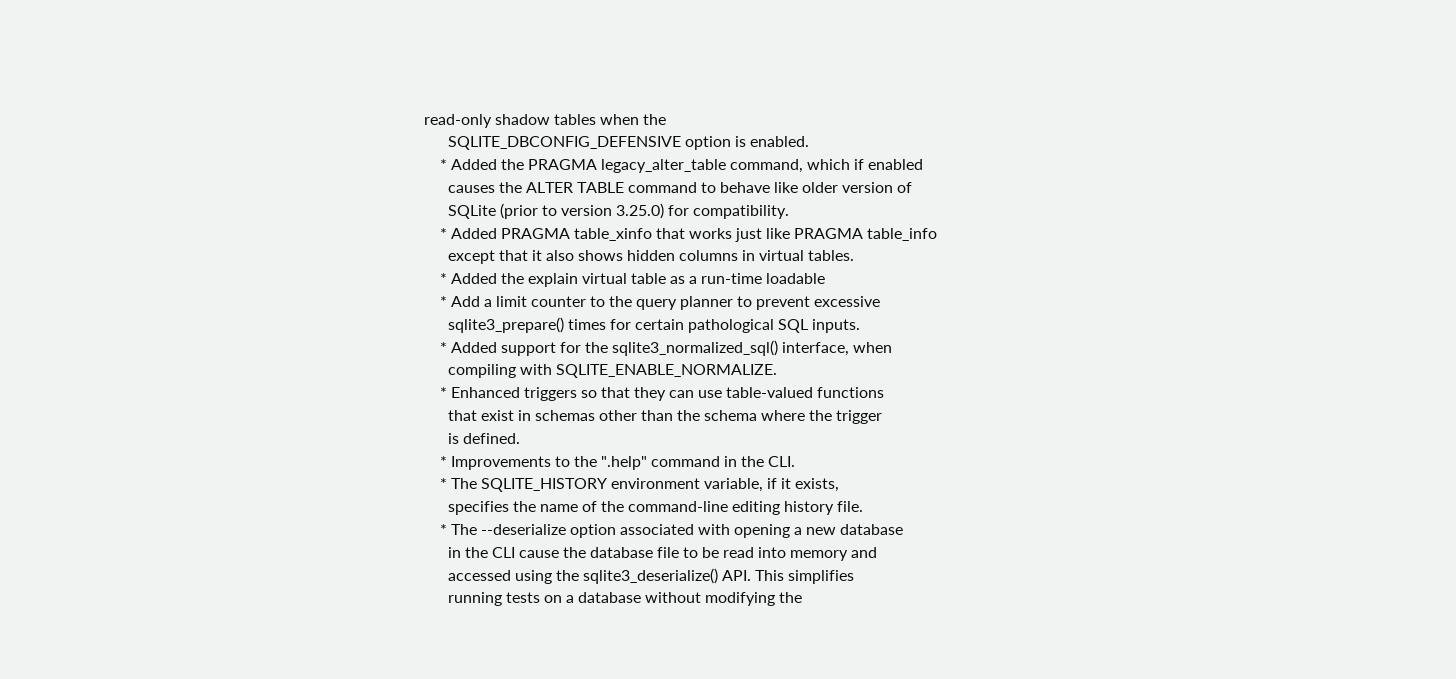read-only shadow tables when the
      SQLITE_DBCONFIG_DEFENSIVE option is enabled.
    * Added the PRAGMA legacy_alter_table command, which if enabled
      causes the ALTER TABLE command to behave like older version of
      SQLite (prior to version 3.25.0) for compatibility.
    * Added PRAGMA table_xinfo that works just like PRAGMA table_info
      except that it also shows hidden columns in virtual tables.
    * Added the explain virtual table as a run-time loadable
    * Add a limit counter to the query planner to prevent excessive
      sqlite3_prepare() times for certain pathological SQL inputs.
    * Added support for the sqlite3_normalized_sql() interface, when
      compiling with SQLITE_ENABLE_NORMALIZE.
    * Enhanced triggers so that they can use table-valued functions
      that exist in schemas other than the schema where the trigger
      is defined.
    * Improvements to the ".help" command in the CLI.
    * The SQLITE_HISTORY environment variable, if it exists,
      specifies the name of the command-line editing history file.
    * The --deserialize option associated with opening a new database
      in the CLI cause the database file to be read into memory and
      accessed using the sqlite3_deserialize() API. This simplifies
      running tests on a database without modifying the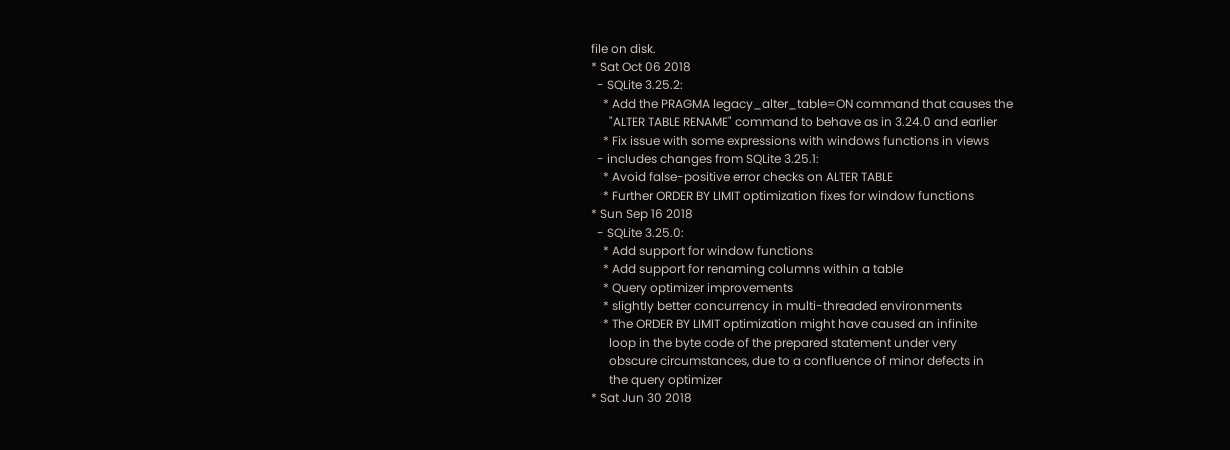file on disk.
* Sat Oct 06 2018
  - SQLite 3.25.2:
    * Add the PRAGMA legacy_alter_table=ON command that causes the
      "ALTER TABLE RENAME" command to behave as in 3.24.0 and earlier
    * Fix issue with some expressions with windows functions in views
  - includes changes from SQLite 3.25.1:
    * Avoid false-positive error checks on ALTER TABLE
    * Further ORDER BY LIMIT optimization fixes for window functions
* Sun Sep 16 2018
  - SQLite 3.25.0:
    * Add support for window functions
    * Add support for renaming columns within a table
    * Query optimizer improvements
    * slightly better concurrency in multi-threaded environments
    * The ORDER BY LIMIT optimization might have caused an infinite
      loop in the byte code of the prepared statement under very
      obscure circumstances, due to a confluence of minor defects in
      the query optimizer
* Sat Jun 30 2018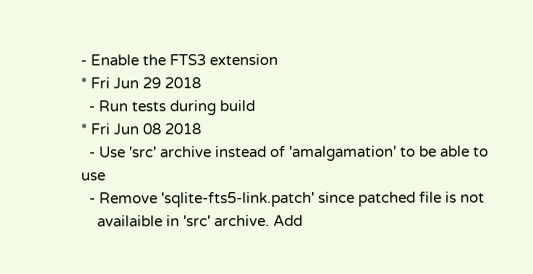- Enable the FTS3 extension
* Fri Jun 29 2018
  - Run tests during build
* Fri Jun 08 2018
  - Use 'src' archive instead of 'amalgamation' to be able to use
  - Remove 'sqlite-fts5-link.patch' since patched file is not
    availaible in 'src' archive. Add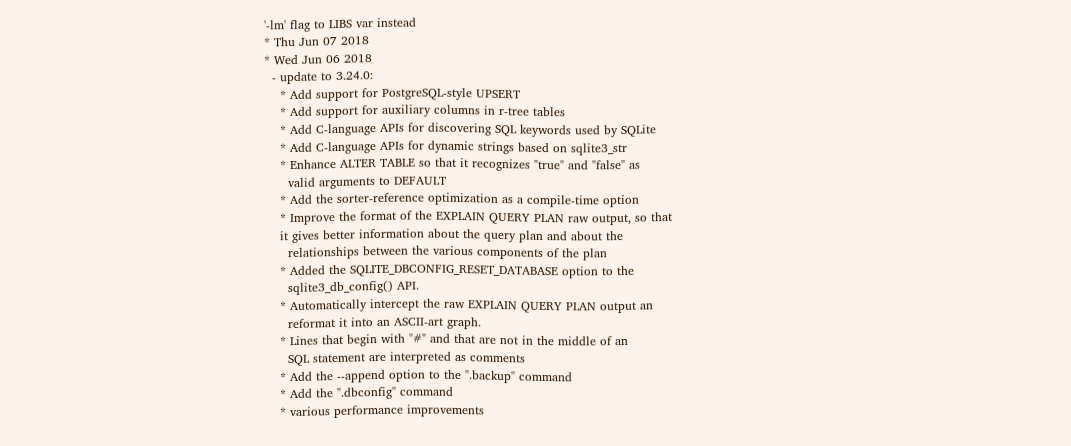'-lm' flag to LIBS var instead
* Thu Jun 07 2018
* Wed Jun 06 2018
  - update to 3.24.0:
    * Add support for PostgreSQL-style UPSERT
    * Add support for auxiliary columns in r-tree tables
    * Add C-language APIs for discovering SQL keywords used by SQLite
    * Add C-language APIs for dynamic strings based on sqlite3_str
    * Enhance ALTER TABLE so that it recognizes "true" and "false" as
      valid arguments to DEFAULT
    * Add the sorter-reference optimization as a compile-time option
    * Improve the format of the EXPLAIN QUERY PLAN raw output, so that
    it gives better information about the query plan and about the
      relationships between the various components of the plan
    * Added the SQLITE_DBCONFIG_RESET_DATABASE option to the
      sqlite3_db_config() API.
    * Automatically intercept the raw EXPLAIN QUERY PLAN output an
      reformat it into an ASCII-art graph.
    * Lines that begin with "#" and that are not in the middle of an
      SQL statement are interpreted as comments
    * Add the --append option to the ".backup" command
    * Add the ".dbconfig" command
    * various performance improvements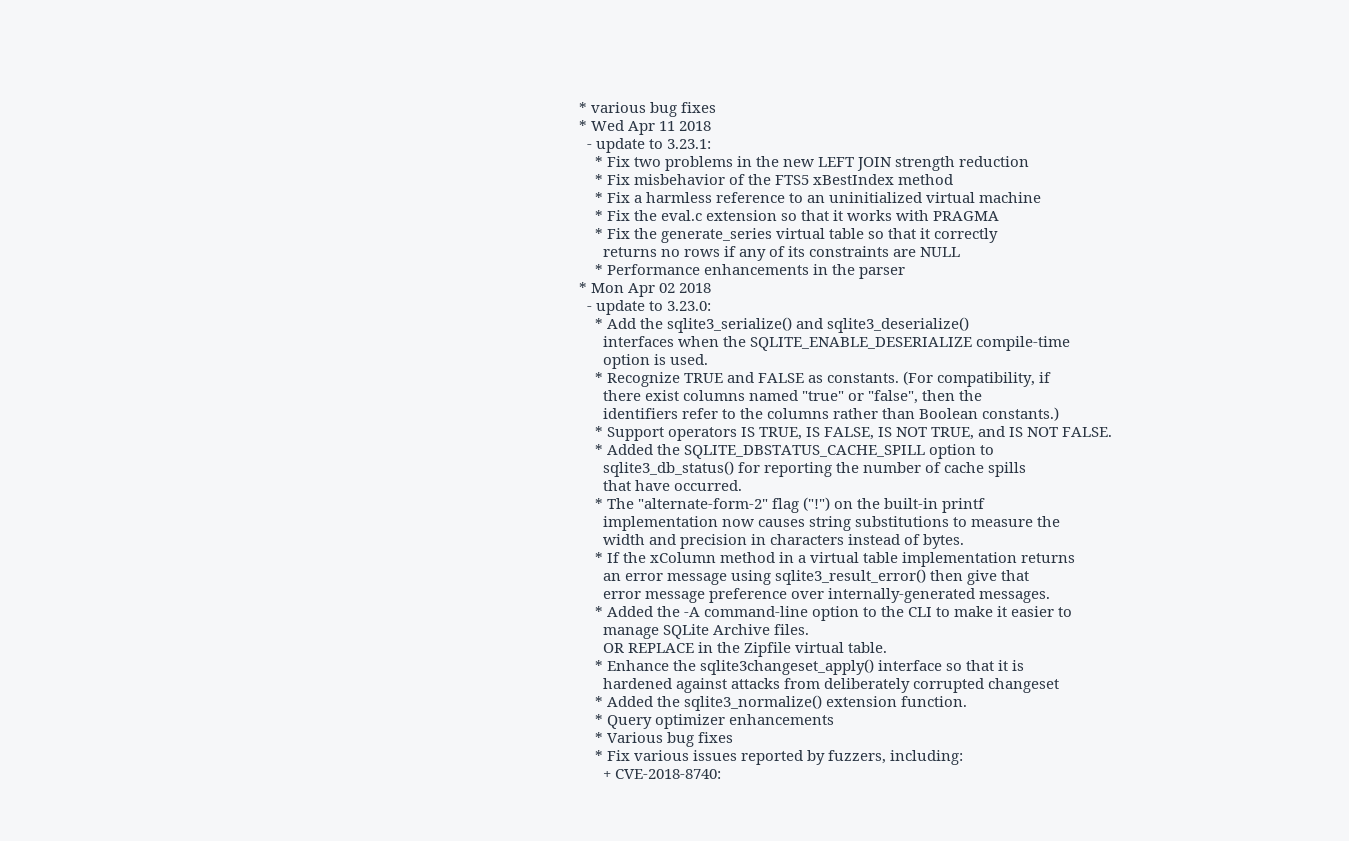* various bug fixes
* Wed Apr 11 2018
  - update to 3.23.1:
    * Fix two problems in the new LEFT JOIN strength reduction
    * Fix misbehavior of the FTS5 xBestIndex method
    * Fix a harmless reference to an uninitialized virtual machine
    * Fix the eval.c extension so that it works with PRAGMA
    * Fix the generate_series virtual table so that it correctly
      returns no rows if any of its constraints are NULL
    * Performance enhancements in the parser
* Mon Apr 02 2018
  - update to 3.23.0:
    * Add the sqlite3_serialize() and sqlite3_deserialize()
      interfaces when the SQLITE_ENABLE_DESERIALIZE compile-time
      option is used.
    * Recognize TRUE and FALSE as constants. (For compatibility, if
      there exist columns named "true" or "false", then the
      identifiers refer to the columns rather than Boolean constants.)
    * Support operators IS TRUE, IS FALSE, IS NOT TRUE, and IS NOT FALSE.
    * Added the SQLITE_DBSTATUS_CACHE_SPILL option to
      sqlite3_db_status() for reporting the number of cache spills
      that have occurred.
    * The "alternate-form-2" flag ("!") on the built-in printf
      implementation now causes string substitutions to measure the
      width and precision in characters instead of bytes.
    * If the xColumn method in a virtual table implementation returns
      an error message using sqlite3_result_error() then give that
      error message preference over internally-generated messages.
    * Added the -A command-line option to the CLI to make it easier to
      manage SQLite Archive files.
      OR REPLACE in the Zipfile virtual table.
    * Enhance the sqlite3changeset_apply() interface so that it is
      hardened against attacks from deliberately corrupted changeset
    * Added the sqlite3_normalize() extension function.
    * Query optimizer enhancements
    * Various bug fixes
    * Fix various issues reported by fuzzers, including:
      + CVE-2018-8740: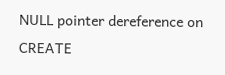NULL pointer dereference on CREATE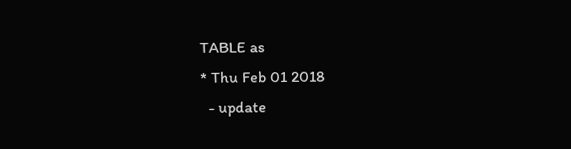TABLE as
* Thu Feb 01 2018
  - update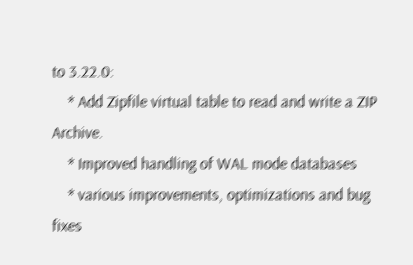to 3.22.0:
    * Add Zipfile virtual table to read and write a ZIP Archive.
    * Improved handling of WAL mode databases
    * various improvements, optimizations and bug fixes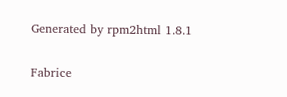Generated by rpm2html 1.8.1

Fabrice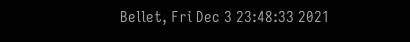Bellet, Fri Dec 3 23:48:33 2021